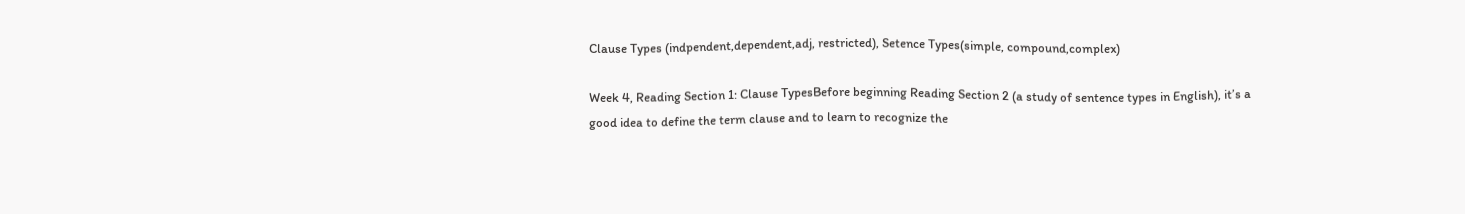Clause Types (indpendent,dependent,adj, restricted), Setence Types(simple, compound,complex)

Week 4, Reading Section 1: Clause TypesBefore beginning Reading Section 2 (a study of sentence types in English), it’s a good idea to define the term clause and to learn to recognize the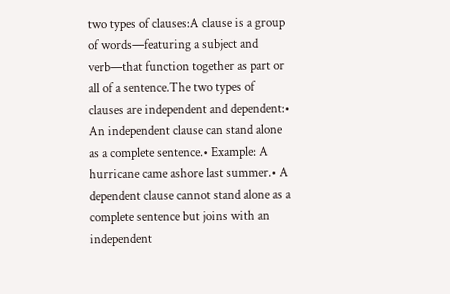two types of clauses:A clause is a group of words—featuring a subject and verb—that function together as part or all of a sentence.The two types of clauses are independent and dependent:• An independent clause can stand alone as a complete sentence.• Example: A hurricane came ashore last summer.• A dependent clause cannot stand alone as a complete sentence but joins with an independent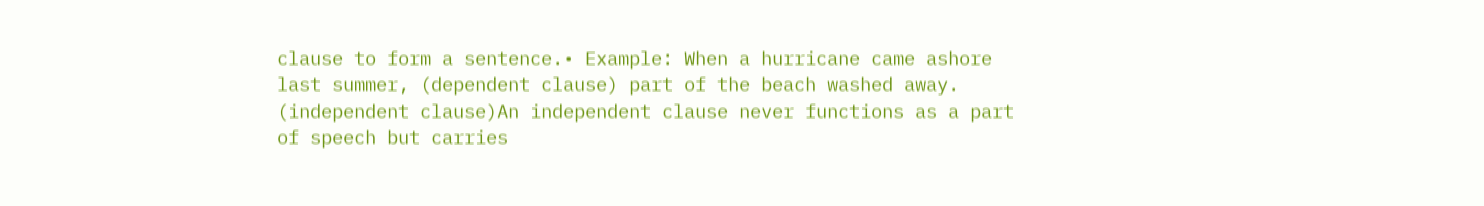clause to form a sentence.• Example: When a hurricane came ashore last summer, (dependent clause) part of the beach washed away. (independent clause)An independent clause never functions as a part of speech but carries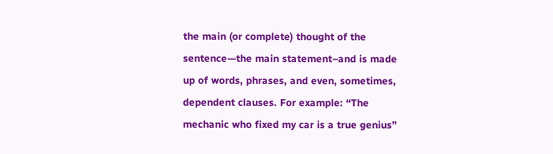the main (or complete) thought of the sentence—the main statement–and is made up of words, phrases, and even, sometimes, dependent clauses. For example: “The mechanic who fixed my car is a true genius”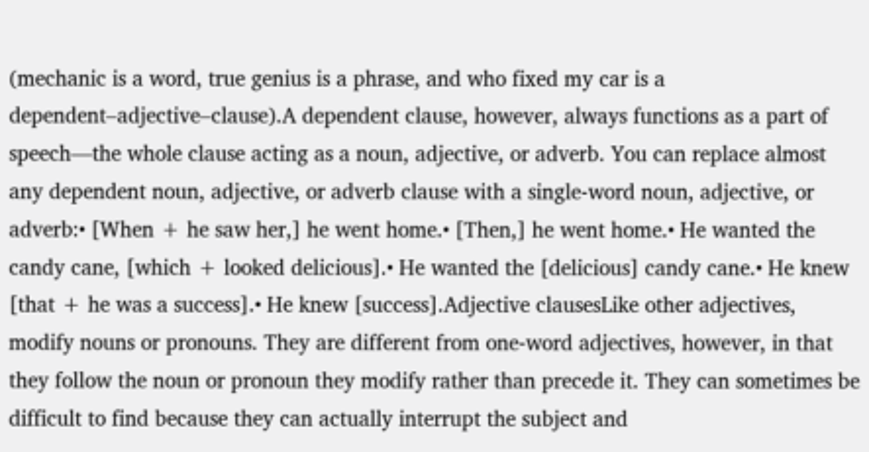(mechanic is a word, true genius is a phrase, and who fixed my car is a dependent–adjective–clause).A dependent clause, however, always functions as a part of speech—the whole clause acting as a noun, adjective, or adverb. You can replace almost any dependent noun, adjective, or adverb clause with a single-word noun, adjective, or adverb:• [When + he saw her,] he went home.• [Then,] he went home.• He wanted the candy cane, [which + looked delicious].• He wanted the [delicious] candy cane.• He knew [that + he was a success].• He knew [success].Adjective clausesLike other adjectives, modify nouns or pronouns. They are different from one-word adjectives, however, in that they follow the noun or pronoun they modify rather than precede it. They can sometimes be difficult to find because they can actually interrupt the subject and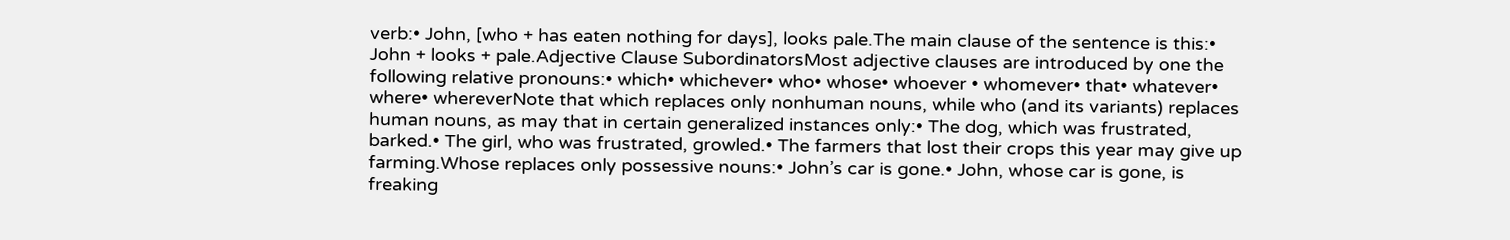verb:• John, [who + has eaten nothing for days], looks pale.The main clause of the sentence is this:• John + looks + pale.Adjective Clause SubordinatorsMost adjective clauses are introduced by one the following relative pronouns:• which• whichever• who• whose• whoever • whomever• that• whatever• where• whereverNote that which replaces only nonhuman nouns, while who (and its variants) replaces human nouns, as may that in certain generalized instances only:• The dog, which was frustrated, barked.• The girl, who was frustrated, growled.• The farmers that lost their crops this year may give up farming.Whose replaces only possessive nouns:• John’s car is gone.• John, whose car is gone, is freaking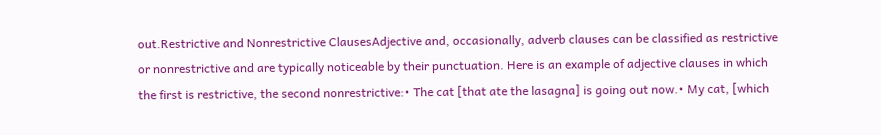out.Restrictive and Nonrestrictive ClausesAdjective and, occasionally, adverb clauses can be classified as restrictive or nonrestrictive and are typically noticeable by their punctuation. Here is an example of adjective clauses in which the first is restrictive, the second nonrestrictive:• The cat [that ate the lasagna] is going out now.• My cat, [which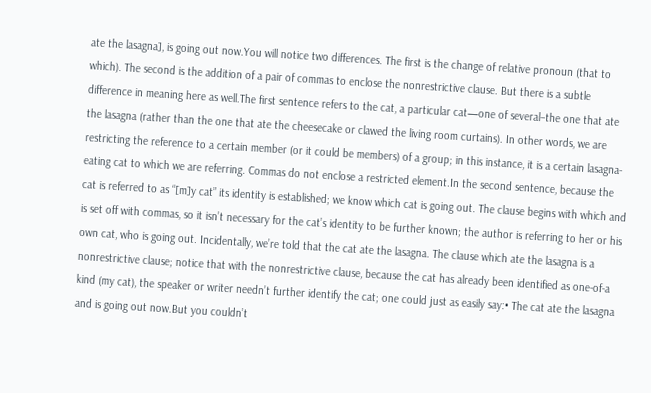ate the lasagna], is going out now.You will notice two differences. The first is the change of relative pronoun (that to which). The second is the addition of a pair of commas to enclose the nonrestrictive clause. But there is a subtle difference in meaning here as well.The first sentence refers to the cat, a particular cat—one of several–the one that ate the lasagna (rather than the one that ate the cheesecake or clawed the living room curtains). In other words, we are restricting the reference to a certain member (or it could be members) of a group; in this instance, it is a certain lasagna-eating cat to which we are referring. Commas do not enclose a restricted element.In the second sentence, because the cat is referred to as “[m]y cat” its identity is established; we know which cat is going out. The clause begins with which and is set off with commas, so it isn’t necessary for the cat’s identity to be further known; the author is referring to her or his own cat, who is going out. Incidentally, we’re told that the cat ate the lasagna. The clause which ate the lasagna is a nonrestrictive clause; notice that with the nonrestrictive clause, because the cat has already been identified as one-of-a kind (my cat), the speaker or writer needn’t further identify the cat; one could just as easily say:• The cat ate the lasagna and is going out now.But you couldn’t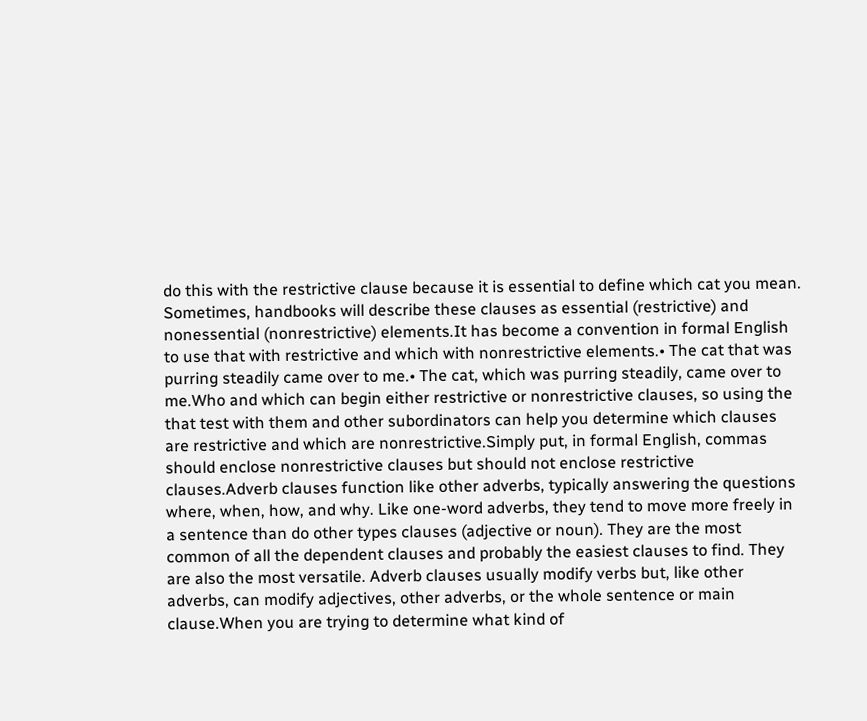do this with the restrictive clause because it is essential to define which cat you mean. Sometimes, handbooks will describe these clauses as essential (restrictive) and nonessential (nonrestrictive) elements.It has become a convention in formal English to use that with restrictive and which with nonrestrictive elements.• The cat that was purring steadily came over to me.• The cat, which was purring steadily, came over to me.Who and which can begin either restrictive or nonrestrictive clauses, so using the that test with them and other subordinators can help you determine which clauses are restrictive and which are nonrestrictive.Simply put, in formal English, commas should enclose nonrestrictive clauses but should not enclose restrictive clauses.Adverb clauses function like other adverbs, typically answering the questions where, when, how, and why. Like one-word adverbs, they tend to move more freely in a sentence than do other types clauses (adjective or noun). They are the most common of all the dependent clauses and probably the easiest clauses to find. They are also the most versatile. Adverb clauses usually modify verbs but, like other adverbs, can modify adjectives, other adverbs, or the whole sentence or main clause.When you are trying to determine what kind of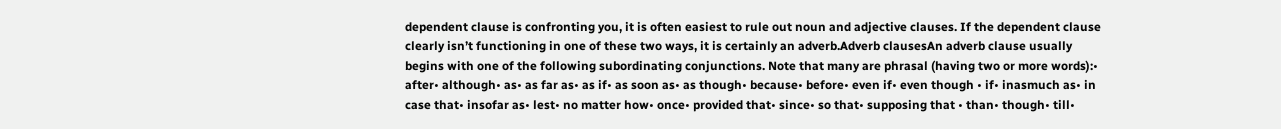dependent clause is confronting you, it is often easiest to rule out noun and adjective clauses. If the dependent clause clearly isn’t functioning in one of these two ways, it is certainly an adverb.Adverb clausesAn adverb clause usually begins with one of the following subordinating conjunctions. Note that many are phrasal (having two or more words):• after• although• as• as far as• as if• as soon as• as though• because• before• even if• even though • if• inasmuch as• in case that• insofar as• lest• no matter how• once• provided that• since• so that• supposing that • than• though• till•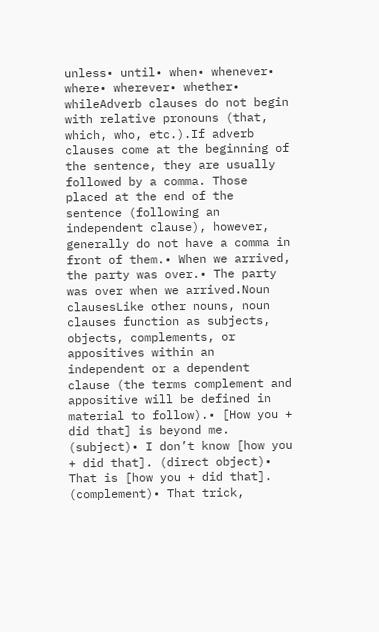unless• until• when• whenever• where• wherever• whether• whileAdverb clauses do not begin with relative pronouns (that, which, who, etc.).If adverb clauses come at the beginning of the sentence, they are usually followed by a comma. Those placed at the end of the sentence (following an independent clause), however, generally do not have a comma in front of them.• When we arrived, the party was over.• The party was over when we arrived.Noun clausesLike other nouns, noun clauses function as subjects, objects, complements, or appositives within an independent or a dependent clause (the terms complement and appositive will be defined in material to follow).• [How you + did that] is beyond me. (subject)• I don’t know [how you + did that]. (direct object)• That is [how you + did that]. (complement)• That trick,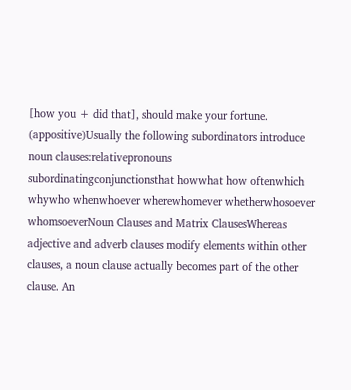[how you + did that], should make your fortune. (appositive)Usually the following subordinators introduce noun clauses:relativepronouns subordinatingconjunctionsthat howwhat how oftenwhich whywho whenwhoever wherewhomever whetherwhosoever whomsoeverNoun Clauses and Matrix ClausesWhereas adjective and adverb clauses modify elements within other clauses, a noun clause actually becomes part of the other clause. An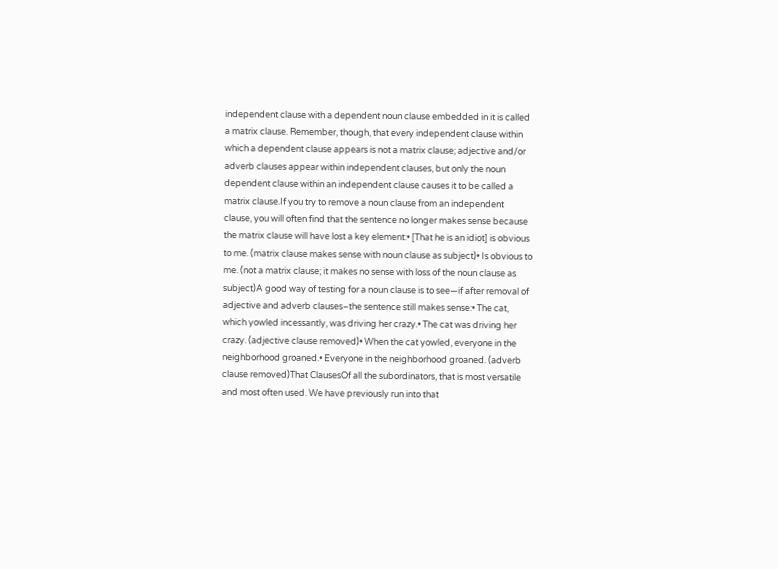independent clause with a dependent noun clause embedded in it is called a matrix clause. Remember, though, that every independent clause within which a dependent clause appears is not a matrix clause; adjective and/or adverb clauses appear within independent clauses, but only the noun dependent clause within an independent clause causes it to be called a matrix clause.If you try to remove a noun clause from an independent clause, you will often find that the sentence no longer makes sense because the matrix clause will have lost a key element:• [That he is an idiot] is obvious to me. (matrix clause makes sense with noun clause as subject)• Is obvious to me. (not a matrix clause; it makes no sense with loss of the noun clause as subject)A good way of testing for a noun clause is to see—if after removal of adjective and adverb clauses–the sentence still makes sense:• The cat, which yowled incessantly, was driving her crazy.• The cat was driving her crazy. (adjective clause removed)• When the cat yowled, everyone in the neighborhood groaned.• Everyone in the neighborhood groaned. (adverb clause removed)That ClausesOf all the subordinators, that is most versatile and most often used. We have previously run into that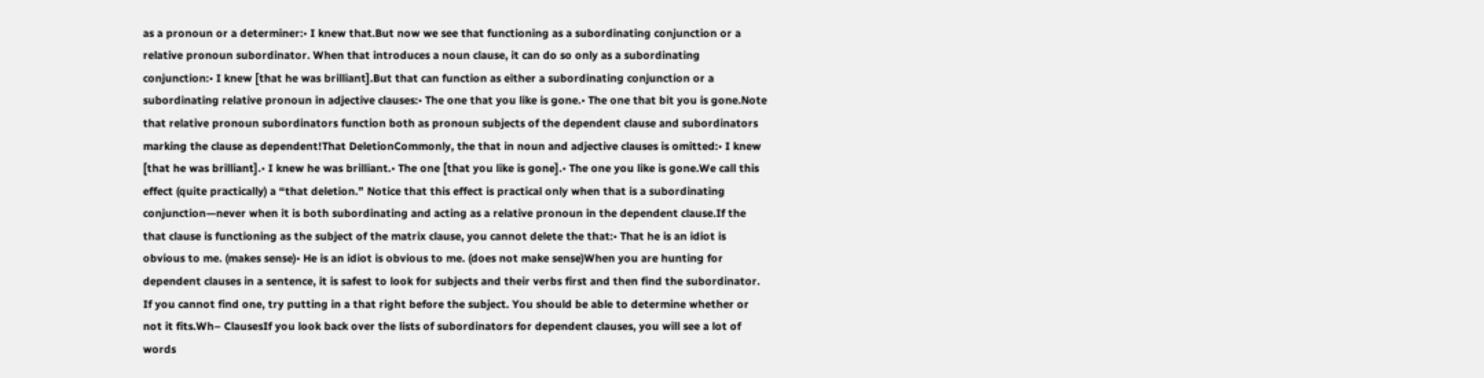as a pronoun or a determiner:• I knew that.But now we see that functioning as a subordinating conjunction or a relative pronoun subordinator. When that introduces a noun clause, it can do so only as a subordinating conjunction:• I knew [that he was brilliant].But that can function as either a subordinating conjunction or a subordinating relative pronoun in adjective clauses:• The one that you like is gone.• The one that bit you is gone.Note that relative pronoun subordinators function both as pronoun subjects of the dependent clause and subordinators marking the clause as dependent!That DeletionCommonly, the that in noun and adjective clauses is omitted:• I knew [that he was brilliant].• I knew he was brilliant.• The one [that you like is gone].• The one you like is gone.We call this effect (quite practically) a “that deletion.” Notice that this effect is practical only when that is a subordinating conjunction—never when it is both subordinating and acting as a relative pronoun in the dependent clause.If the that clause is functioning as the subject of the matrix clause, you cannot delete the that:• That he is an idiot is obvious to me. (makes sense)• He is an idiot is obvious to me. (does not make sense)When you are hunting for dependent clauses in a sentence, it is safest to look for subjects and their verbs first and then find the subordinator. If you cannot find one, try putting in a that right before the subject. You should be able to determine whether or not it fits.Wh– ClausesIf you look back over the lists of subordinators for dependent clauses, you will see a lot of words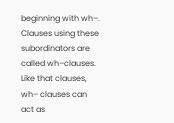beginning with wh–. Clauses using these subordinators are called wh–clauses. Like that clauses, wh– clauses can act as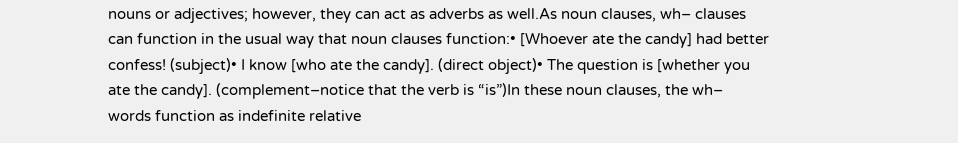nouns or adjectives; however, they can act as adverbs as well.As noun clauses, wh– clauses can function in the usual way that noun clauses function:• [Whoever ate the candy] had better confess! (subject)• I know [who ate the candy]. (direct object)• The question is [whether you ate the candy]. (complement–notice that the verb is “is”)In these noun clauses, the wh– words function as indefinite relative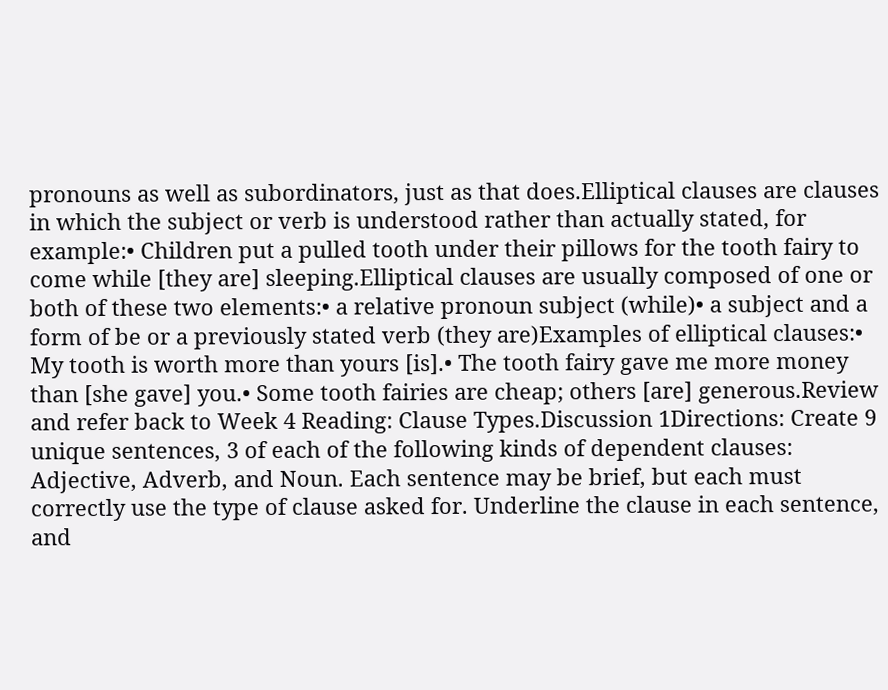pronouns as well as subordinators, just as that does.Elliptical clauses are clauses in which the subject or verb is understood rather than actually stated, for example:• Children put a pulled tooth under their pillows for the tooth fairy to come while [they are] sleeping.Elliptical clauses are usually composed of one or both of these two elements:• a relative pronoun subject (while)• a subject and a form of be or a previously stated verb (they are)Examples of elliptical clauses:• My tooth is worth more than yours [is].• The tooth fairy gave me more money than [she gave] you.• Some tooth fairies are cheap; others [are] generous.Review and refer back to Week 4 Reading: Clause Types.Discussion 1Directions: Create 9 unique sentences, 3 of each of the following kinds of dependent clauses: Adjective, Adverb, and Noun. Each sentence may be brief, but each must correctly use the type of clause asked for. Underline the clause in each sentence, and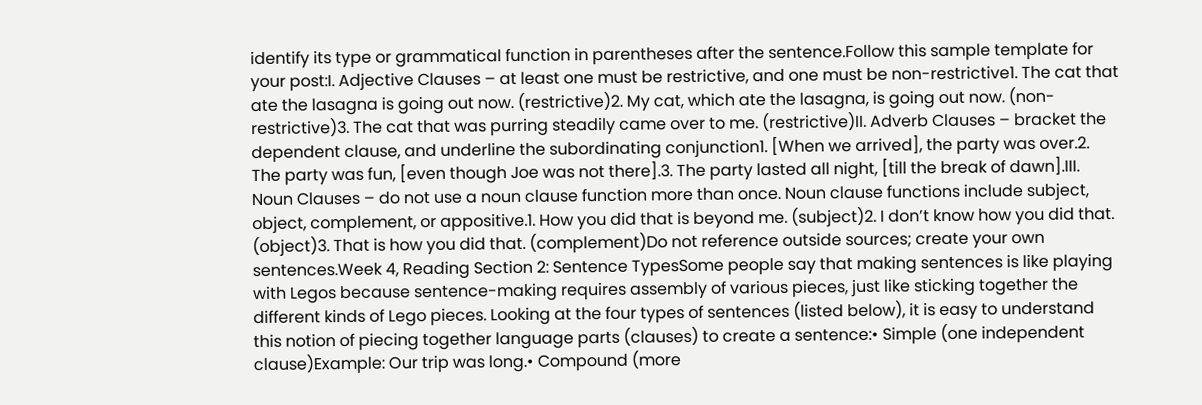identify its type or grammatical function in parentheses after the sentence.Follow this sample template for your post:I. Adjective Clauses – at least one must be restrictive, and one must be non-restrictive1. The cat that ate the lasagna is going out now. (restrictive)2. My cat, which ate the lasagna, is going out now. (non-restrictive)3. The cat that was purring steadily came over to me. (restrictive)II. Adverb Clauses – bracket the dependent clause, and underline the subordinating conjunction1. [When we arrived], the party was over.2. The party was fun, [even though Joe was not there].3. The party lasted all night, [till the break of dawn].III. Noun Clauses – do not use a noun clause function more than once. Noun clause functions include subject, object, complement, or appositive.1. How you did that is beyond me. (subject)2. I don’t know how you did that. (object)3. That is how you did that. (complement)Do not reference outside sources; create your own sentences.Week 4, Reading Section 2: Sentence TypesSome people say that making sentences is like playing with Legos because sentence-making requires assembly of various pieces, just like sticking together the different kinds of Lego pieces. Looking at the four types of sentences (listed below), it is easy to understand this notion of piecing together language parts (clauses) to create a sentence:• Simple (one independent clause)Example: Our trip was long.• Compound (more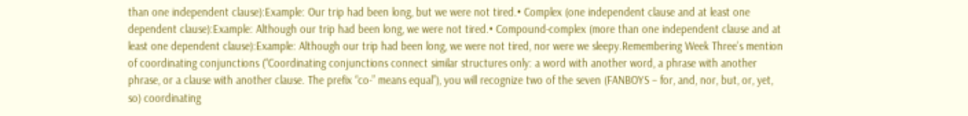than one independent clause):Example: Our trip had been long, but we were not tired.• Complex (one independent clause and at least one dependent clause):Example: Although our trip had been long, we were not tired.• Compound-complex (more than one independent clause and at least one dependent clause):Example: Although our trip had been long, we were not tired, nor were we sleepy.Remembering Week Three’s mention of coordinating conjunctions (“Coordinating conjunctions connect similar structures only: a word with another word, a phrase with another phrase, or a clause with another clause. The prefix “co-” means equal”), you will recognize two of the seven (FANBOYS – for, and, nor, but, or, yet, so) coordinating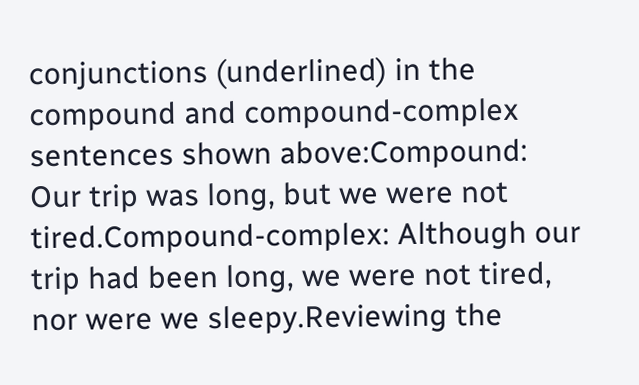conjunctions (underlined) in the compound and compound-complex sentences shown above:Compound: Our trip was long, but we were not tired.Compound-complex: Although our trip had been long, we were not tired, nor were we sleepy.Reviewing the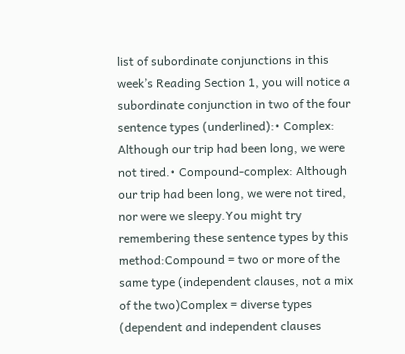list of subordinate conjunctions in this week’s Reading Section 1, you will notice a subordinate conjunction in two of the four sentence types (underlined):• Complex: Although our trip had been long, we were not tired.• Compound-complex: Although our trip had been long, we were not tired, nor were we sleepy.You might try remembering these sentence types by this method:Compound = two or more of the same type (independent clauses, not a mix of the two)Complex = diverse types (dependent and independent clauses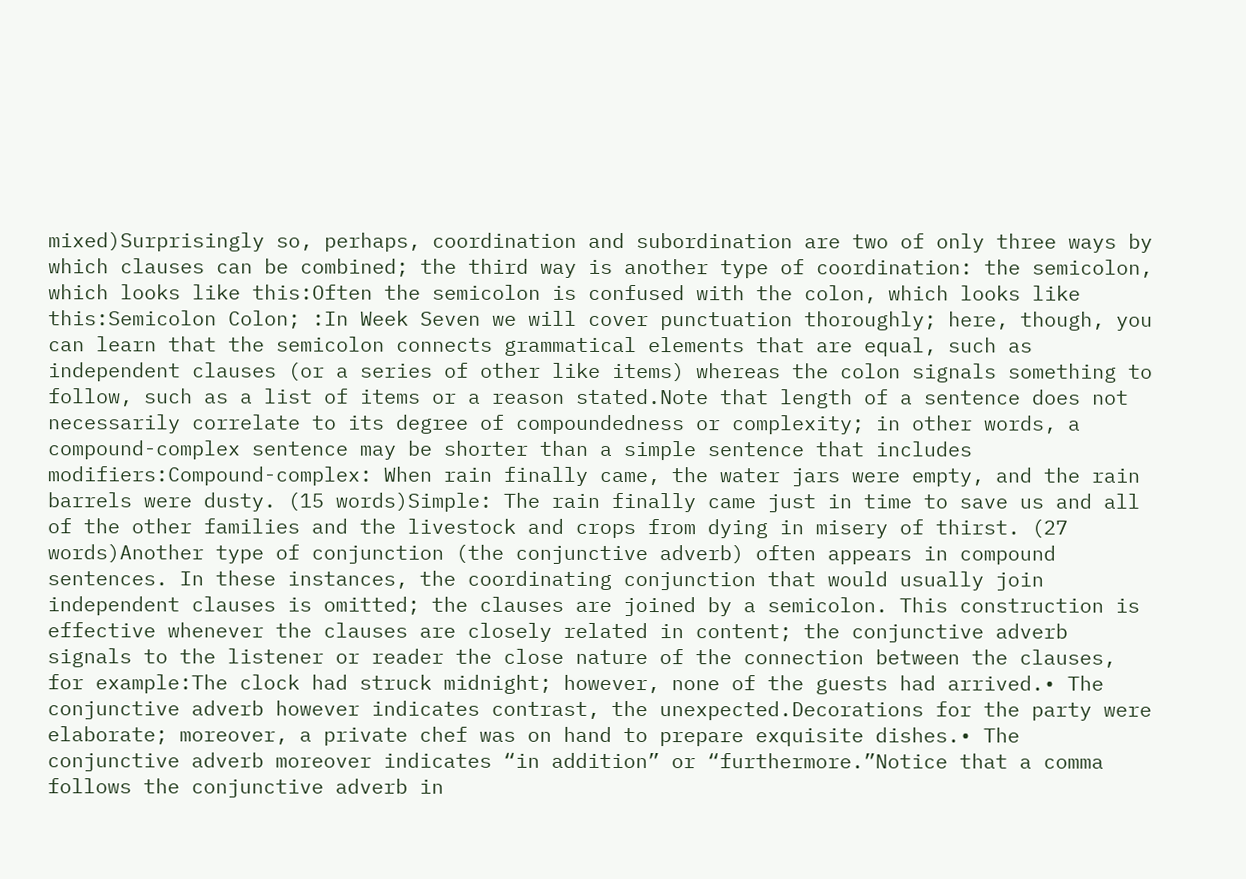mixed)Surprisingly so, perhaps, coordination and subordination are two of only three ways by which clauses can be combined; the third way is another type of coordination: the semicolon, which looks like this:Often the semicolon is confused with the colon, which looks like this:Semicolon Colon; :In Week Seven we will cover punctuation thoroughly; here, though, you can learn that the semicolon connects grammatical elements that are equal, such as independent clauses (or a series of other like items) whereas the colon signals something to follow, such as a list of items or a reason stated.Note that length of a sentence does not necessarily correlate to its degree of compoundedness or complexity; in other words, a compound-complex sentence may be shorter than a simple sentence that includes modifiers:Compound-complex: When rain finally came, the water jars were empty, and the rain barrels were dusty. (15 words)Simple: The rain finally came just in time to save us and all of the other families and the livestock and crops from dying in misery of thirst. (27 words)Another type of conjunction (the conjunctive adverb) often appears in compound sentences. In these instances, the coordinating conjunction that would usually join independent clauses is omitted; the clauses are joined by a semicolon. This construction is effective whenever the clauses are closely related in content; the conjunctive adverb signals to the listener or reader the close nature of the connection between the clauses, for example:The clock had struck midnight; however, none of the guests had arrived.• The conjunctive adverb however indicates contrast, the unexpected.Decorations for the party were elaborate; moreover, a private chef was on hand to prepare exquisite dishes.• The conjunctive adverb moreover indicates “in addition” or “furthermore.”Notice that a comma follows the conjunctive adverb in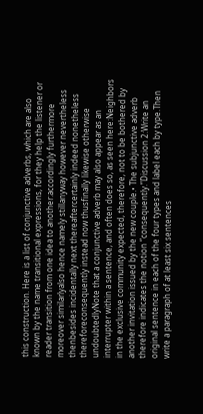this construction. Here is a list of conjunctive adverbs, which are also known by the name transitional expressions, for they help the listener or reader transition from one idea to another:accordingly furthermore moreover similarlyalso hence namely stillanyway however nevertheless thenbesides incidentally next thereaftercertainly indeed nonetheless thereforeconsequently instead now thusfinally likewise otherwise undoubtedlyNote that a conjunctive adverb may also appear as an interrupter within a sentence, and often does so, as seen here:Neighbors in the exclusive community expected, therefore, not to be bothered by another invitation issued by the new couple.• The subjunctive adverb therefore indicates the notion “consequently.”Discussion 2:Write an original sentence in each of the four types and label each by type.Then write a paragraph of at least six sentences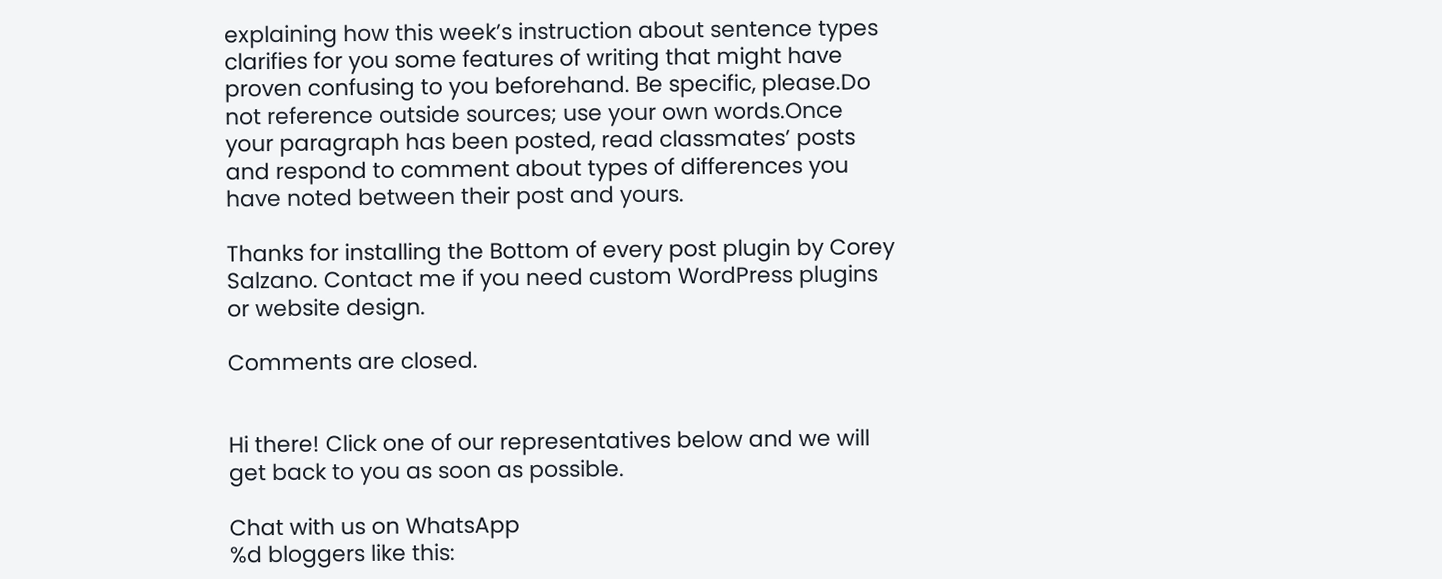explaining how this week’s instruction about sentence types clarifies for you some features of writing that might have proven confusing to you beforehand. Be specific, please.Do not reference outside sources; use your own words.Once your paragraph has been posted, read classmates’ posts and respond to comment about types of differences you have noted between their post and yours.

Thanks for installing the Bottom of every post plugin by Corey Salzano. Contact me if you need custom WordPress plugins or website design.

Comments are closed.


Hi there! Click one of our representatives below and we will get back to you as soon as possible.

Chat with us on WhatsApp
%d bloggers like this: